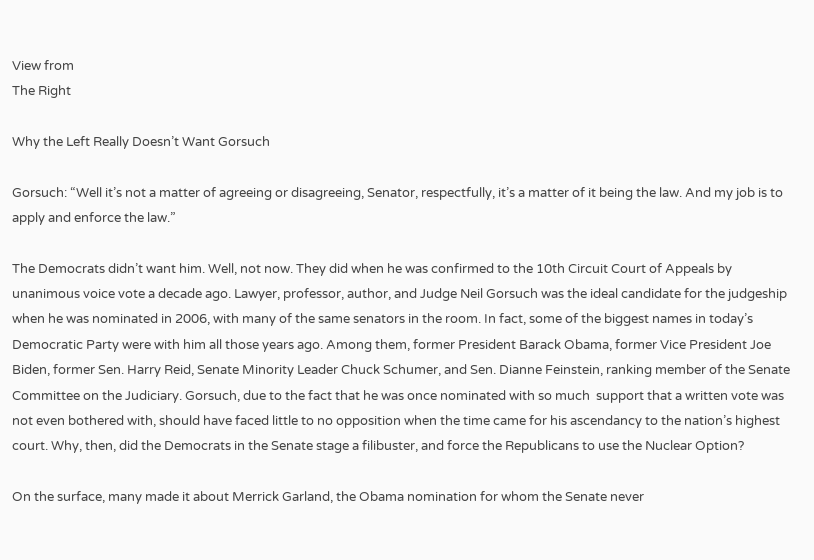View from
The Right

Why the Left Really Doesn’t Want Gorsuch

Gorsuch: “Well it’s not a matter of agreeing or disagreeing, Senator, respectfully, it’s a matter of it being the law. And my job is to apply and enforce the law.”

The Democrats didn’t want him. Well, not now. They did when he was confirmed to the 10th Circuit Court of Appeals by unanimous voice vote a decade ago. Lawyer, professor, author, and Judge Neil Gorsuch was the ideal candidate for the judgeship when he was nominated in 2006, with many of the same senators in the room. In fact, some of the biggest names in today’s Democratic Party were with him all those years ago. Among them, former President Barack Obama, former Vice President Joe Biden, former Sen. Harry Reid, Senate Minority Leader Chuck Schumer, and Sen. Dianne Feinstein, ranking member of the Senate Committee on the Judiciary. Gorsuch, due to the fact that he was once nominated with so much  support that a written vote was not even bothered with, should have faced little to no opposition when the time came for his ascendancy to the nation’s highest court. Why, then, did the Democrats in the Senate stage a filibuster, and force the Republicans to use the Nuclear Option?

On the surface, many made it about Merrick Garland, the Obama nomination for whom the Senate never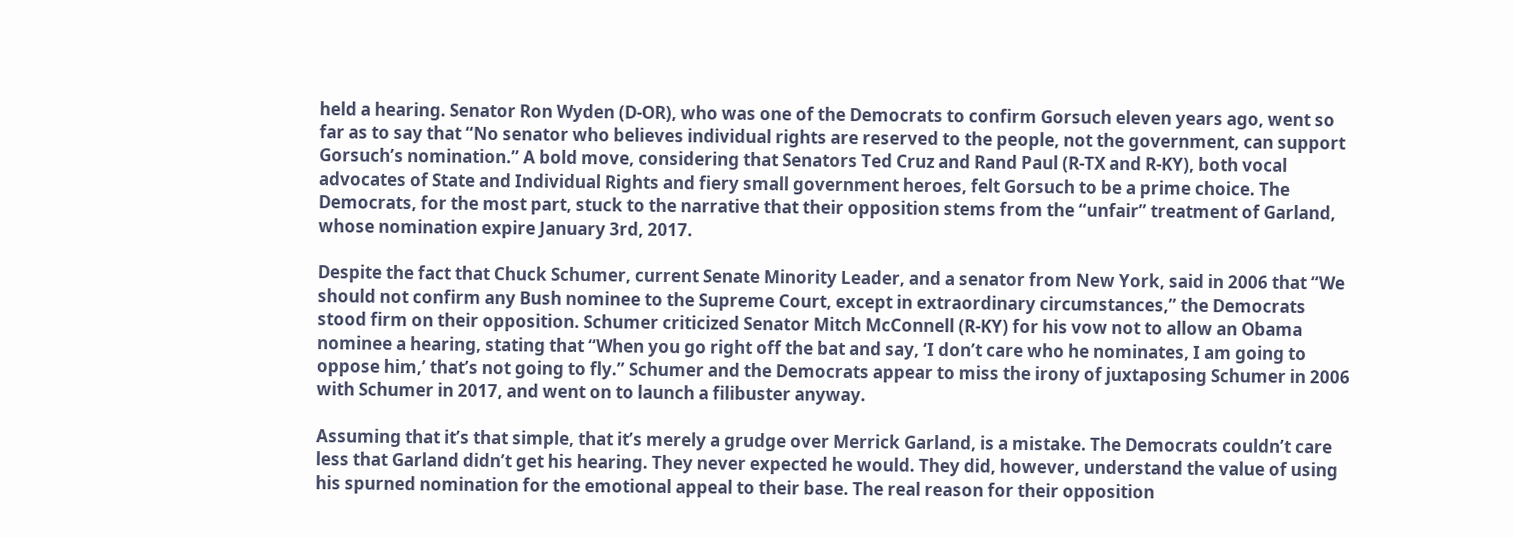held a hearing. Senator Ron Wyden (D-OR), who was one of the Democrats to confirm Gorsuch eleven years ago, went so far as to say that “No senator who believes individual rights are reserved to the people, not the government, can support Gorsuch’s nomination.” A bold move, considering that Senators Ted Cruz and Rand Paul (R-TX and R-KY), both vocal advocates of State and Individual Rights and fiery small government heroes, felt Gorsuch to be a prime choice. The Democrats, for the most part, stuck to the narrative that their opposition stems from the “unfair” treatment of Garland, whose nomination expire January 3rd, 2017.

Despite the fact that Chuck Schumer, current Senate Minority Leader, and a senator from New York, said in 2006 that “We should not confirm any Bush nominee to the Supreme Court, except in extraordinary circumstances,” the Democrats stood firm on their opposition. Schumer criticized Senator Mitch McConnell (R-KY) for his vow not to allow an Obama nominee a hearing, stating that “When you go right off the bat and say, ‘I don’t care who he nominates, I am going to oppose him,’ that’s not going to fly.” Schumer and the Democrats appear to miss the irony of juxtaposing Schumer in 2006 with Schumer in 2017, and went on to launch a filibuster anyway.

Assuming that it’s that simple, that it’s merely a grudge over Merrick Garland, is a mistake. The Democrats couldn’t care less that Garland didn’t get his hearing. They never expected he would. They did, however, understand the value of using his spurned nomination for the emotional appeal to their base. The real reason for their opposition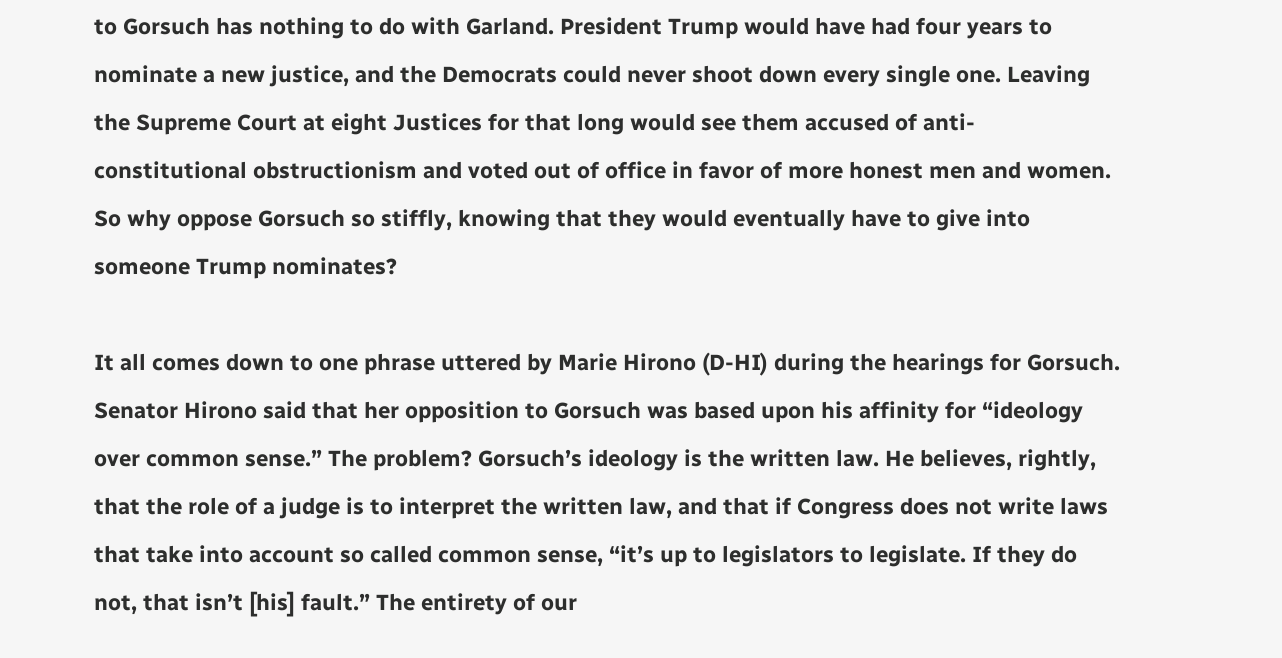to Gorsuch has nothing to do with Garland. President Trump would have had four years to nominate a new justice, and the Democrats could never shoot down every single one. Leaving the Supreme Court at eight Justices for that long would see them accused of anti-constitutional obstructionism and voted out of office in favor of more honest men and women. So why oppose Gorsuch so stiffly, knowing that they would eventually have to give into someone Trump nominates?

It all comes down to one phrase uttered by Marie Hirono (D-HI) during the hearings for Gorsuch. Senator Hirono said that her opposition to Gorsuch was based upon his affinity for “ideology over common sense.” The problem? Gorsuch’s ideology is the written law. He believes, rightly, that the role of a judge is to interpret the written law, and that if Congress does not write laws that take into account so called common sense, “it’s up to legislators to legislate. If they do not, that isn’t [his] fault.” The entirety of our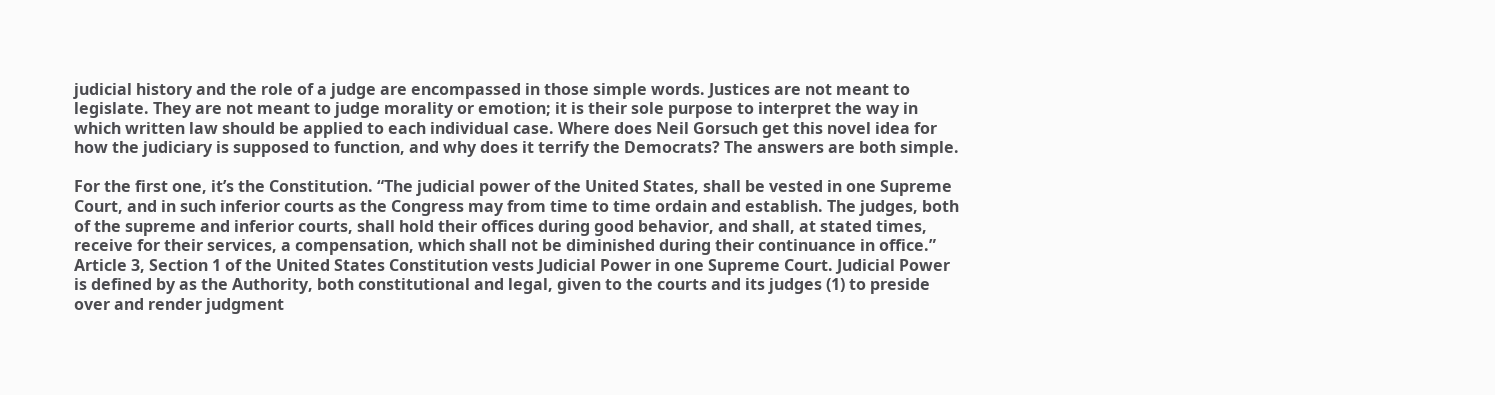judicial history and the role of a judge are encompassed in those simple words. Justices are not meant to legislate. They are not meant to judge morality or emotion; it is their sole purpose to interpret the way in which written law should be applied to each individual case. Where does Neil Gorsuch get this novel idea for how the judiciary is supposed to function, and why does it terrify the Democrats? The answers are both simple.

For the first one, it’s the Constitution. “The judicial power of the United States, shall be vested in one Supreme Court, and in such inferior courts as the Congress may from time to time ordain and establish. The judges, both of the supreme and inferior courts, shall hold their offices during good behavior, and shall, at stated times, receive for their services, a compensation, which shall not be diminished during their continuance in office.” Article 3, Section 1 of the United States Constitution vests Judicial Power in one Supreme Court. Judicial Power is defined by as the Authority, both constitutional and legal, given to the courts and its judges (1) to preside over and render judgment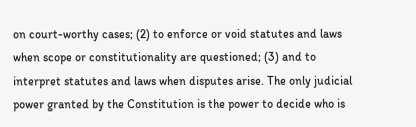on court-worthy cases; (2) to enforce or void statutes and laws when scope or constitutionality are questioned; (3) and to interpret statutes and laws when disputes arise. The only judicial power granted by the Constitution is the power to decide who is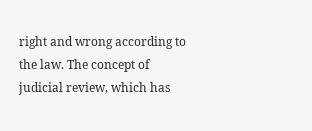right and wrong according to the law. The concept of judicial review, which has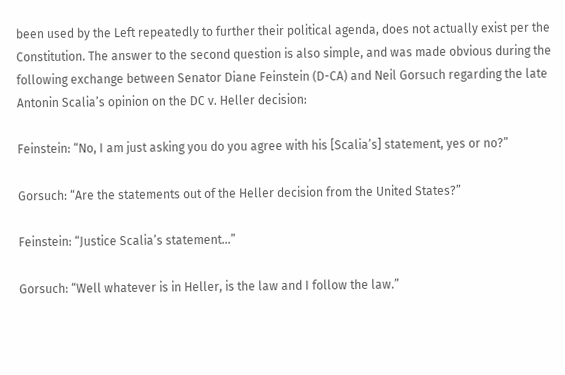been used by the Left repeatedly to further their political agenda, does not actually exist per the Constitution. The answer to the second question is also simple, and was made obvious during the following exchange between Senator Diane Feinstein (D-CA) and Neil Gorsuch regarding the late Antonin Scalia’s opinion on the DC v. Heller decision:

Feinstein: “No, I am just asking you do you agree with his [Scalia’s] statement, yes or no?”

Gorsuch: “Are the statements out of the Heller decision from the United States?”

Feinstein: “Justice Scalia’s statement…”

Gorsuch: “Well whatever is in Heller, is the law and I follow the law.”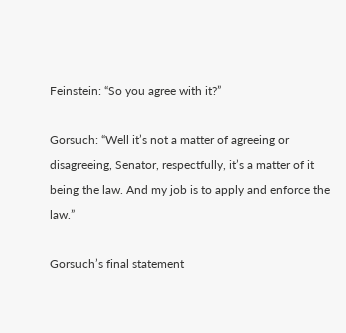Feinstein: “So you agree with it?”

Gorsuch: “Well it’s not a matter of agreeing or disagreeing, Senator, respectfully, it’s a matter of it being the law. And my job is to apply and enforce the law.”

Gorsuch’s final statement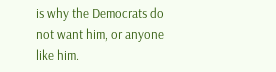is why the Democrats do not want him, or anyone like him.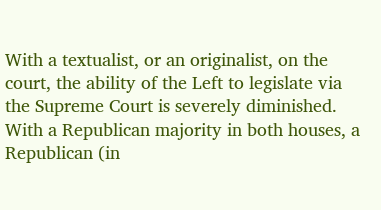With a textualist, or an originalist, on the court, the ability of the Left to legislate via the Supreme Court is severely diminished. With a Republican majority in both houses, a Republican (in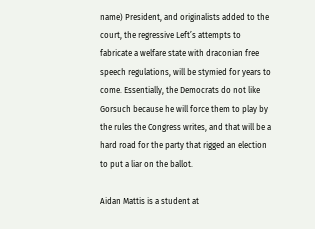name) President, and originalists added to the court, the regressive Left’s attempts to fabricate a welfare state with draconian free speech regulations, will be stymied for years to come. Essentially, the Democrats do not like Gorsuch because he will force them to play by the rules the Congress writes, and that will be a hard road for the party that rigged an election to put a liar on the ballot.

Aidan Mattis is a student at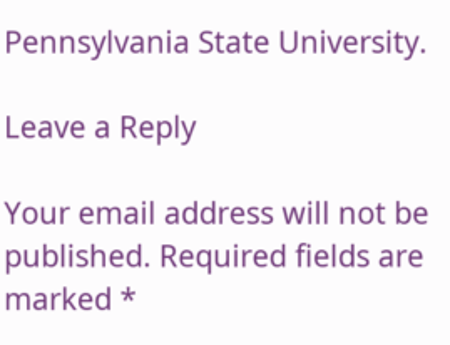Pennsylvania State University.

Leave a Reply

Your email address will not be published. Required fields are marked *